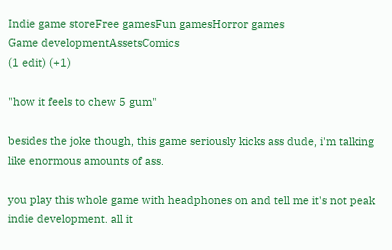Indie game storeFree gamesFun gamesHorror games
Game developmentAssetsComics
(1 edit) (+1)

"how it feels to chew 5 gum"

besides the joke though, this game seriously kicks ass dude, i'm talking like enormous amounts of ass.

you play this whole game with headphones on and tell me it's not peak indie development. all it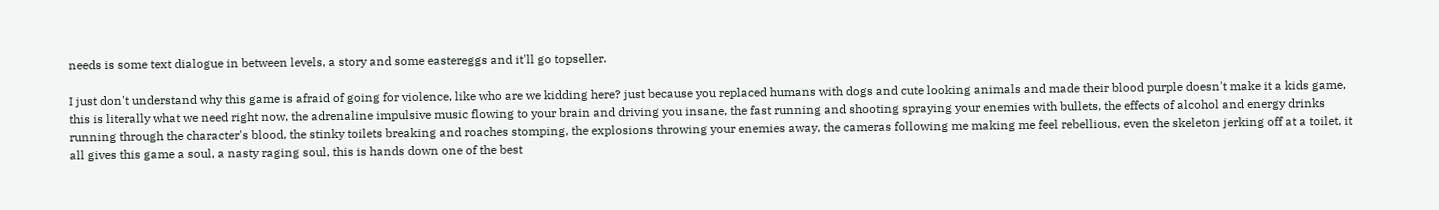needs is some text dialogue in between levels, a story and some eastereggs and it'll go topseller.

I just don't understand why this game is afraid of going for violence, like who are we kidding here? just because you replaced humans with dogs and cute looking animals and made their blood purple doesn't make it a kids game, this is literally what we need right now, the adrenaline impulsive music flowing to your brain and driving you insane, the fast running and shooting spraying your enemies with bullets, the effects of alcohol and energy drinks running through the character's blood, the stinky toilets breaking and roaches stomping, the explosions throwing your enemies away, the cameras following me making me feel rebellious, even the skeleton jerking off at a toilet, it all gives this game a soul, a nasty raging soul, this is hands down one of the best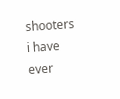shooters i have ever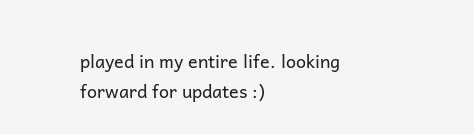played in my entire life. looking forward for updates :)